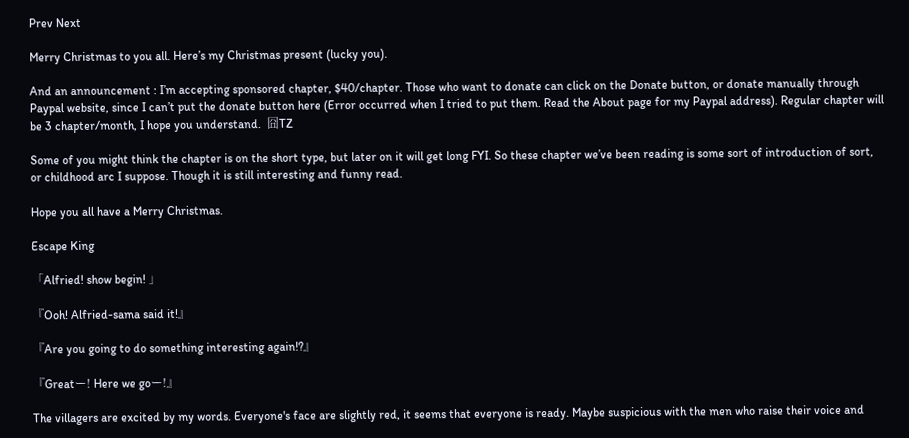Prev Next

Merry Christmas to you all. Here’s my Christmas present (lucky you).

And an announcement : I’m accepting sponsored chapter, $40/chapter. Those who want to donate can click on the Donate button, or donate manually through Paypal website, since I can’t put the donate button here (Error occurred when I tried to put them. Read the About page for my Paypal address). Regular chapter will be 3 chapter/month, I hope you understand.  囧TZ

Some of you might think the chapter is on the short type, but later on it will get long FYI. So these chapter we’ve been reading is some sort of introduction of sort, or childhood arc I suppose. Though it is still interesting and funny read.

Hope you all have a Merry Christmas.

Escape King

「Alfried! show begin! 」

『Ooh! Alfried-sama said it!』

『Are you going to do something interesting again!?』

『Greatー! Here we goー!』

The villagers are excited by my words. Everyone's face are slightly red, it seems that everyone is ready. Maybe suspicious with the men who raise their voice and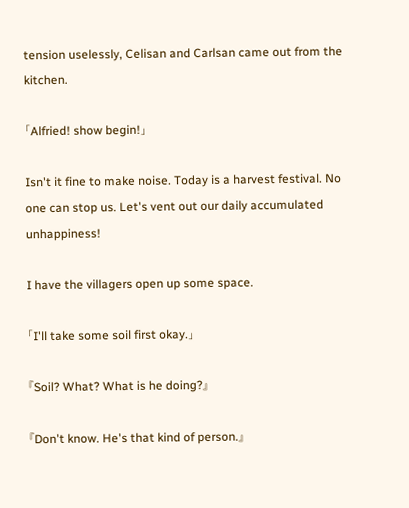tension uselessly, Celisan and Carlsan came out from the kitchen.

「Alfried! show begin!」

Isn't it fine to make noise. Today is a harvest festival. No one can stop us. Let's vent out our daily accumulated unhappiness!

I have the villagers open up some space.

「I'll take some soil first okay.」

『Soil? What? What is he doing?』

『Don't know. He's that kind of person.』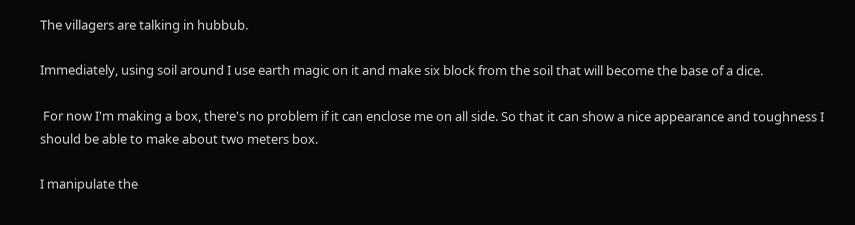The villagers are talking in hubbub.

Immediately, using soil around I use earth magic on it and make six block from the soil that will become the base of a dice.

 For now I'm making a box, there's no problem if it can enclose me on all side. So that it can show a nice appearance and toughness I should be able to make about two meters box.

I manipulate the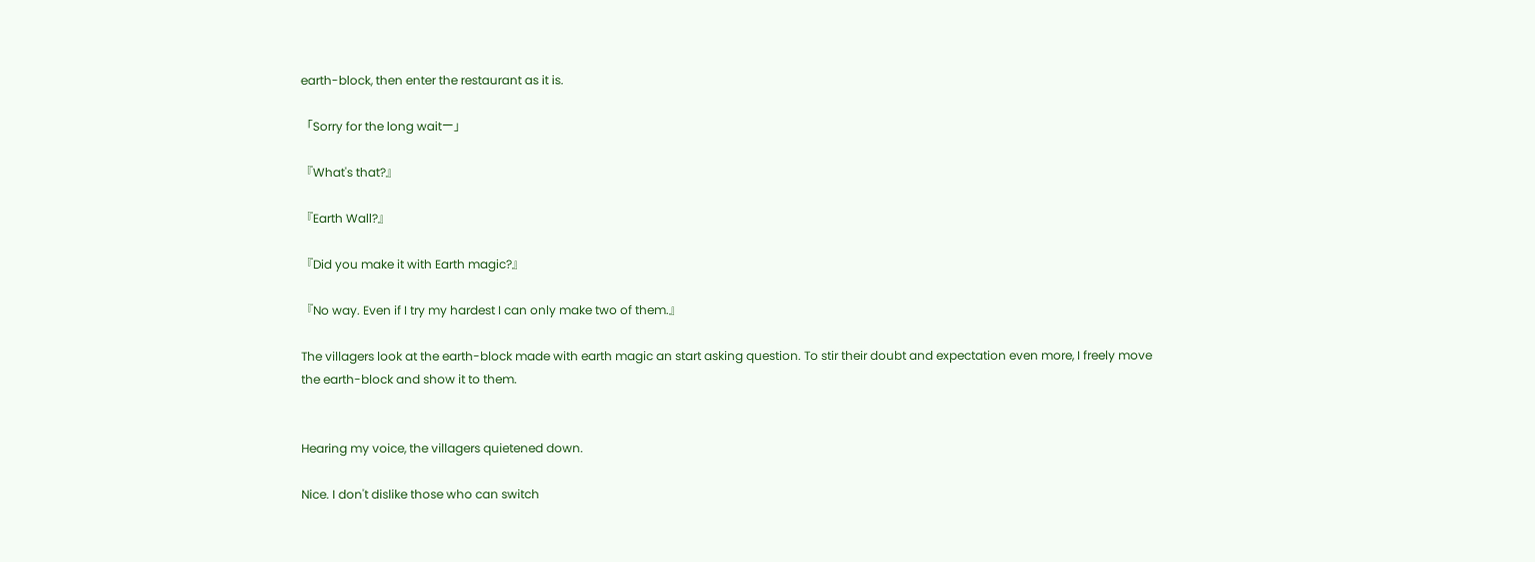earth-block, then enter the restaurant as it is.

「Sorry for the long waitー」

『What's that?』

『Earth Wall?』

『Did you make it with Earth magic?』

『No way. Even if I try my hardest I can only make two of them.』

The villagers look at the earth-block made with earth magic an start asking question. To stir their doubt and expectation even more, I freely move the earth-block and show it to them.


Hearing my voice, the villagers quietened down.

Nice. I don't dislike those who can switch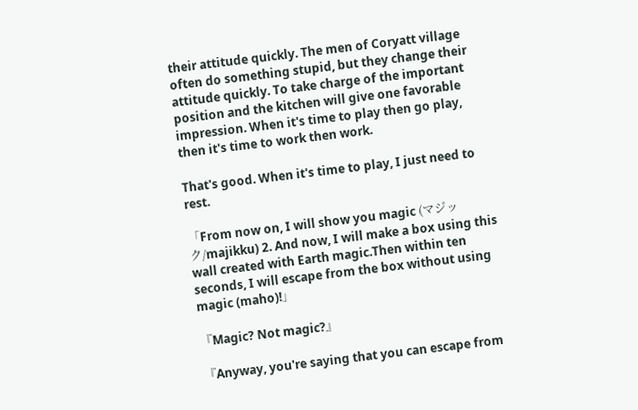their attitude quickly. The men of Coryatt village often do something stupid, but they change their attitude quickly. To take charge of the important position and the kitchen will give one favorable impression. When it's time to play then go play, then it's time to work then work.

That's good. When it's time to play, I just need to rest.

「From now on, I will show you magic (マジック/majikku) 2. And now, I will make a box using this wall created with Earth magic.Then within ten seconds, I will escape from the box without using magic (maho)!」

『Magic? Not magic?』

『Anyway, you're saying that you can escape from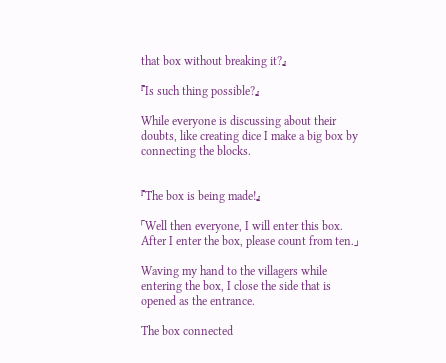that box without breaking it?』

『Is such thing possible?』

While everyone is discussing about their doubts, like creating dice I make a big box by connecting the blocks.


『The box is being made!』

「Well then everyone, I will enter this box. After I enter the box, please count from ten.」

Waving my hand to the villagers while entering the box, I close the side that is opened as the entrance.

The box connected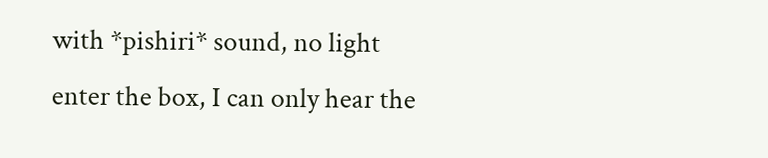with *pishiri* sound, no light enter the box, I can only hear the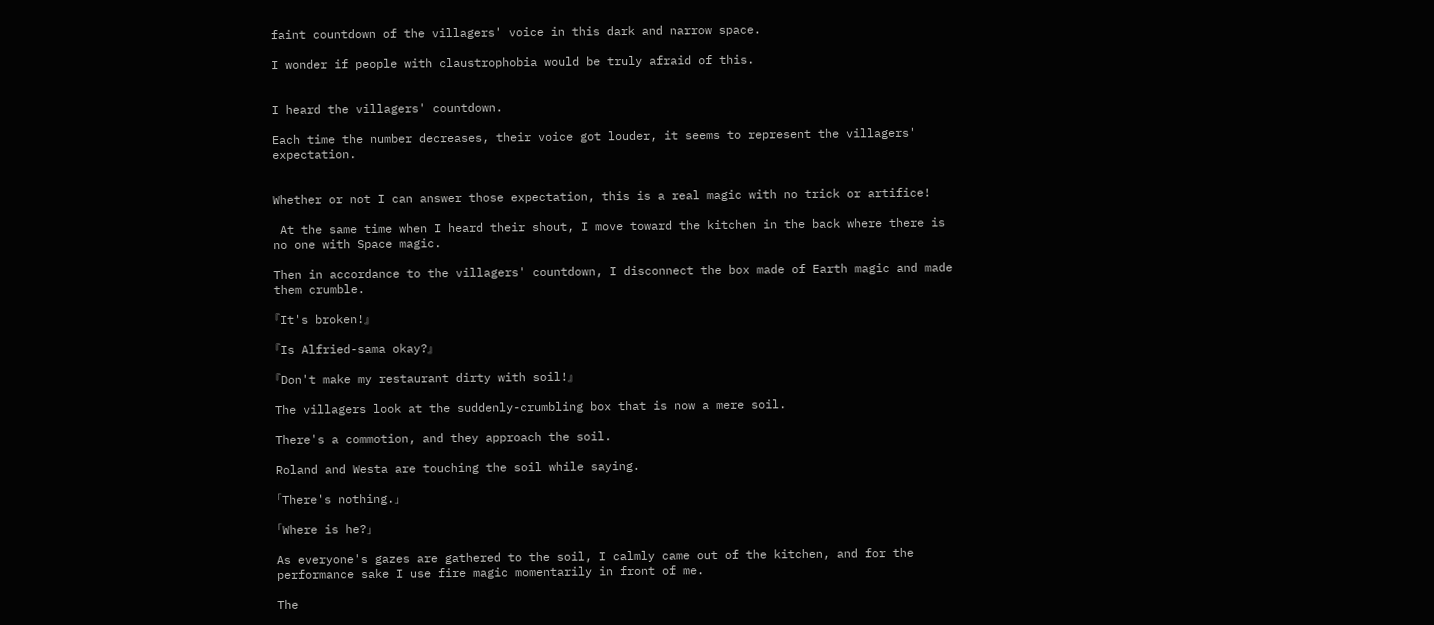faint countdown of the villagers' voice in this dark and narrow space.

I wonder if people with claustrophobia would be truly afraid of this.


I heard the villagers' countdown.

Each time the number decreases, their voice got louder, it seems to represent the villagers' expectation.


Whether or not I can answer those expectation, this is a real magic with no trick or artifice!

 At the same time when I heard their shout, I move toward the kitchen in the back where there is no one with Space magic.

Then in accordance to the villagers' countdown, I disconnect the box made of Earth magic and made them crumble.

『It's broken!』

『Is Alfried-sama okay?』

『Don't make my restaurant dirty with soil!』

The villagers look at the suddenly-crumbling box that is now a mere soil.

There's a commotion, and they approach the soil.

Roland and Westa are touching the soil while saying.

「There's nothing.」

「Where is he?」

As everyone's gazes are gathered to the soil, I calmly came out of the kitchen, and for the performance sake I use fire magic momentarily in front of me.

The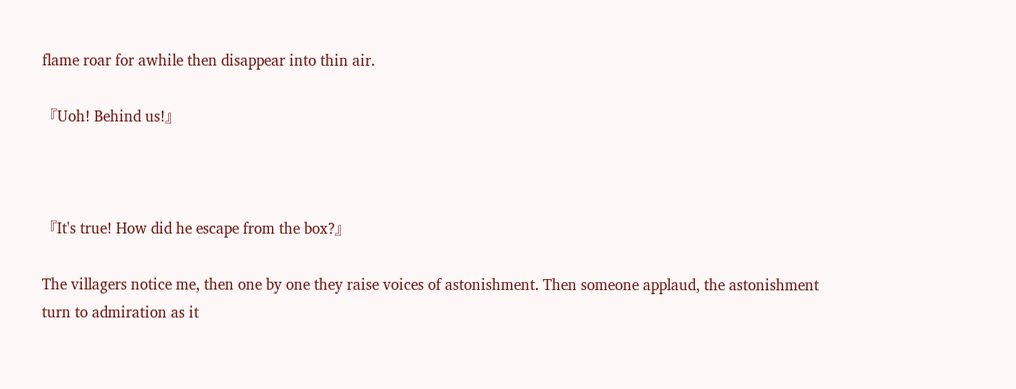flame roar for awhile then disappear into thin air.

『Uoh! Behind us!』



『It's true! How did he escape from the box?』

The villagers notice me, then one by one they raise voices of astonishment. Then someone applaud, the astonishment turn to admiration as it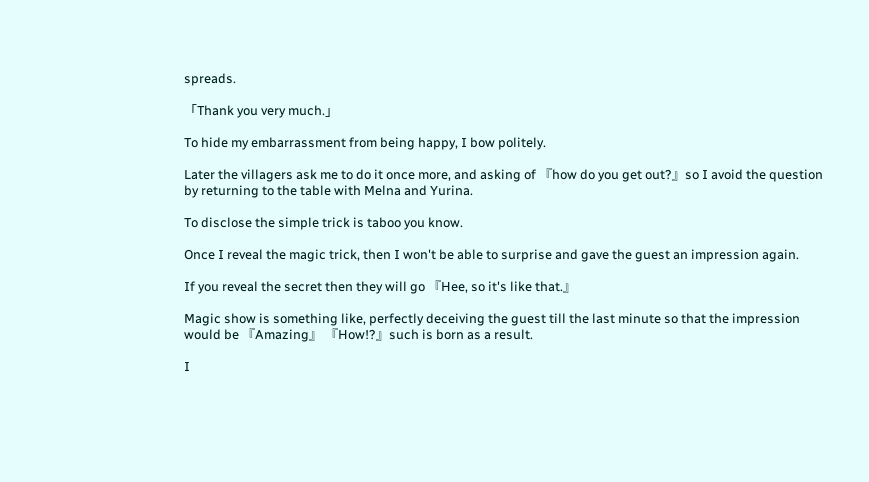spreads.

「Thank you very much.」

To hide my embarrassment from being happy, I bow politely.

Later the villagers ask me to do it once more, and asking of 『how do you get out?』so I avoid the question by returning to the table with Melna and Yurina.

To disclose the simple trick is taboo you know.

Once I reveal the magic trick, then I won't be able to surprise and gave the guest an impression again.

If you reveal the secret then they will go 『Hee, so it's like that.』

Magic show is something like, perfectly deceiving the guest till the last minute so that the impression would be 『Amazing』 『How!?』such is born as a result.

I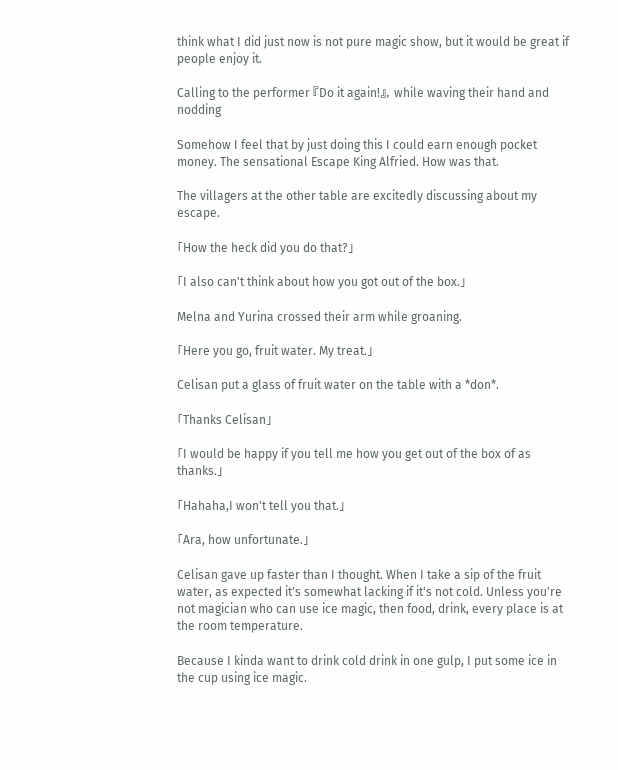think what I did just now is not pure magic show, but it would be great if people enjoy it.

Calling to the performer 『Do it again!』, while waving their hand and nodding

Somehow I feel that by just doing this I could earn enough pocket money. The sensational Escape King Alfried. How was that.

The villagers at the other table are excitedly discussing about my escape.

「How the heck did you do that?」

「I also can't think about how you got out of the box.」

Melna and Yurina crossed their arm while groaning.

「Here you go, fruit water. My treat.」

Celisan put a glass of fruit water on the table with a *don*.

「Thanks Celisan」

「I would be happy if you tell me how you get out of the box of as thanks.」

「Hahaha,I won't tell you that.」

「Ara, how unfortunate.」

Celisan gave up faster than I thought. When I take a sip of the fruit water, as expected it's somewhat lacking if it's not cold. Unless you're not magician who can use ice magic, then food, drink, every place is at the room temperature.

Because I kinda want to drink cold drink in one gulp, I put some ice in the cup using ice magic.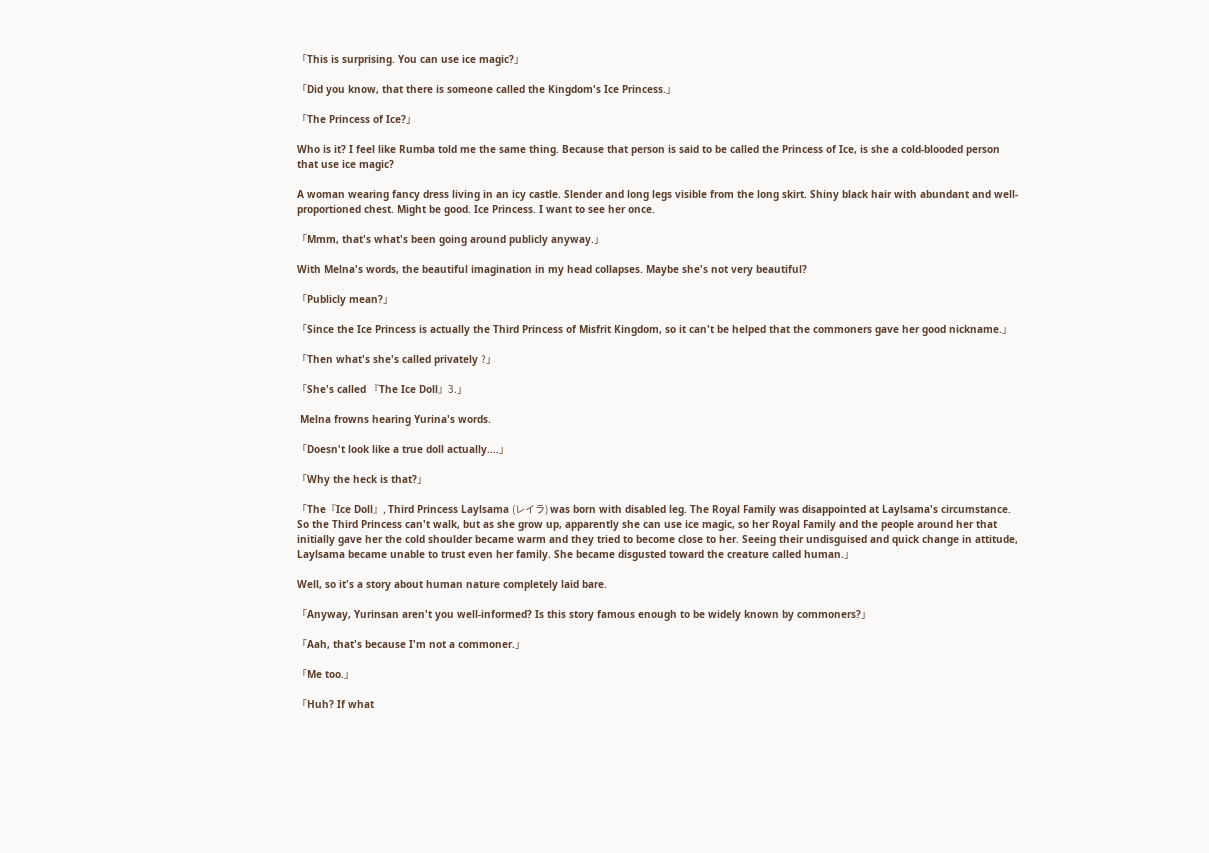「This is surprising. You can use ice magic?」

「Did you know, that there is someone called the Kingdom's Ice Princess.」

「The Princess of Ice?」

Who is it? I feel like Rumba told me the same thing. Because that person is said to be called the Princess of Ice, is she a cold-blooded person that use ice magic?

A woman wearing fancy dress living in an icy castle. Slender and long legs visible from the long skirt. Shiny black hair with abundant and well-proportioned chest. Might be good. Ice Princess. I want to see her once.

「Mmm, that's what's been going around publicly anyway.」

With Melna's words, the beautiful imagination in my head collapses. Maybe she's not very beautiful?

「Publicly mean?」

「Since the Ice Princess is actually the Third Princess of Misfrit Kingdom, so it can't be helped that the commoners gave her good nickname.」

「Then what's she's called privately ?」

「She's called 『The Ice Doll』3.」

 Melna frowns hearing Yurina's words.

「Doesn't look like a true doll actually….」

「Why the heck is that?」

「The『Ice Doll』, Third Princess Laylsama (レイラ) was born with disabled leg. The Royal Family was disappointed at Laylsama's circumstance. So the Third Princess can't walk, but as she grow up, apparently she can use ice magic, so her Royal Family and the people around her that initially gave her the cold shoulder became warm and they tried to become close to her. Seeing their undisguised and quick change in attitude, Laylsama became unable to trust even her family. She became disgusted toward the creature called human.」

Well, so it's a story about human nature completely laid bare.

「Anyway, Yurinsan aren't you well-informed? Is this story famous enough to be widely known by commoners?」

「Aah, that's because I'm not a commoner.」

「Me too.」

「Huh? If what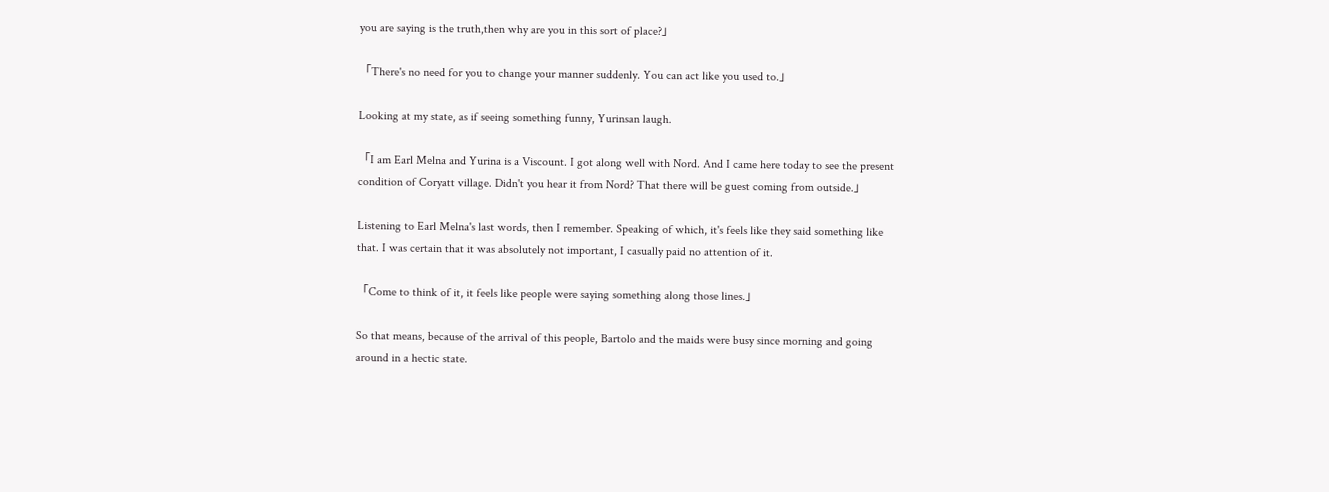you are saying is the truth,then why are you in this sort of place?」

「There's no need for you to change your manner suddenly. You can act like you used to.」

Looking at my state, as if seeing something funny, Yurinsan laugh.

「I am Earl Melna and Yurina is a Viscount. I got along well with Nord. And I came here today to see the present condition of Coryatt village. Didn't you hear it from Nord? That there will be guest coming from outside.」

Listening to Earl Melna's last words, then I remember. Speaking of which, it's feels like they said something like that. I was certain that it was absolutely not important, I casually paid no attention of it.

「Come to think of it, it feels like people were saying something along those lines.」

So that means, because of the arrival of this people, Bartolo and the maids were busy since morning and going around in a hectic state.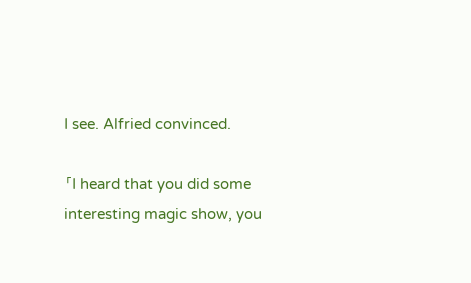I see. Alfried convinced.

「I heard that you did some interesting magic show, you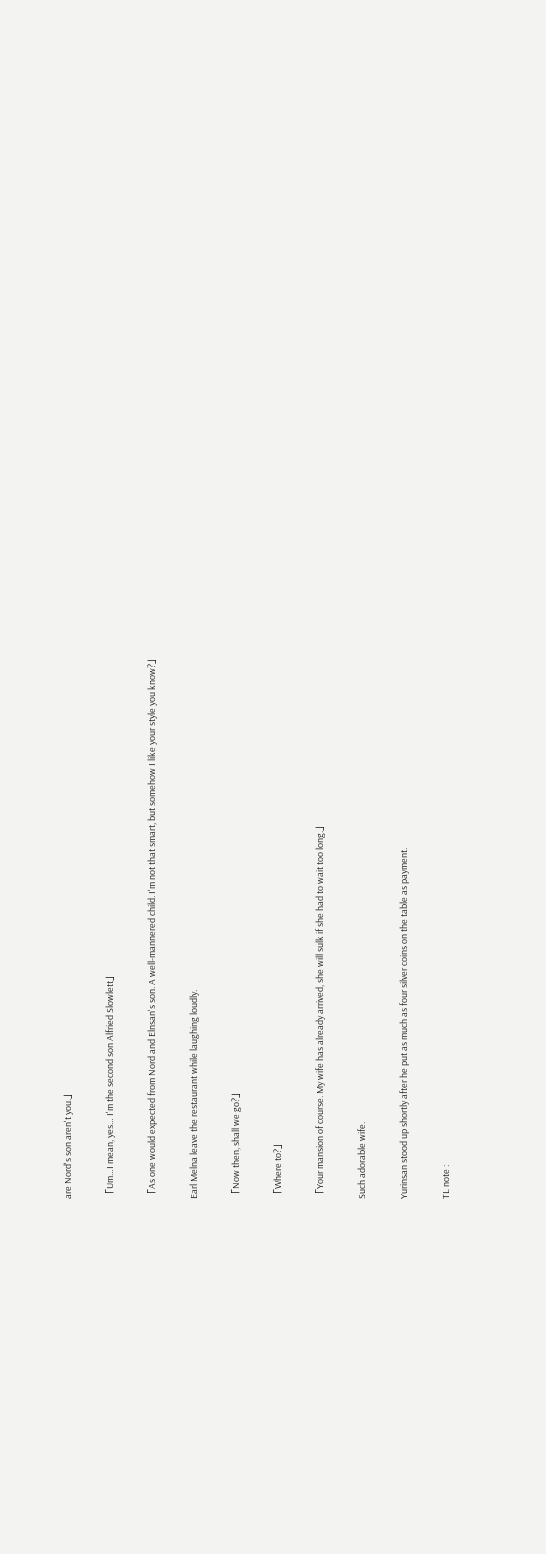are Nord's son aren't you.」

「Um…I mean, yes… I'm the second son Alfried Slowlett」

「As one would expected from Nord and Elnsan's son. A well-mannered child. I'm not that smart, but somehow I like your style you know?」

Earl Melna leave the restaurant while laughing loudly.

「Now then, shall we go?」

「Where to?」

「Your mansion of course. My wife has already arrived, she will sulk if she had to wait too long.」

Such adorable wife.

Yurinsan stood up shortly after he put as much as four silver coins on the table as payment.

TL note :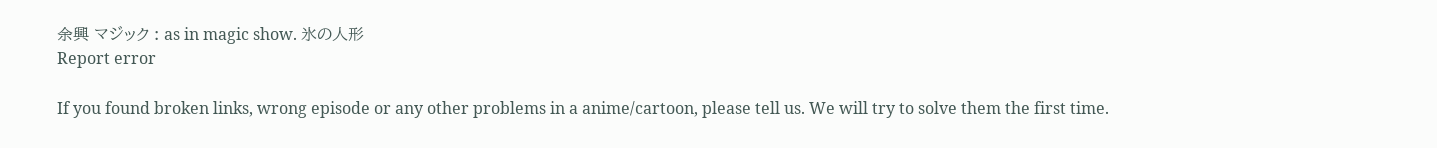余興 マジック : as in magic show. 氷の人形
Report error

If you found broken links, wrong episode or any other problems in a anime/cartoon, please tell us. We will try to solve them the first time.